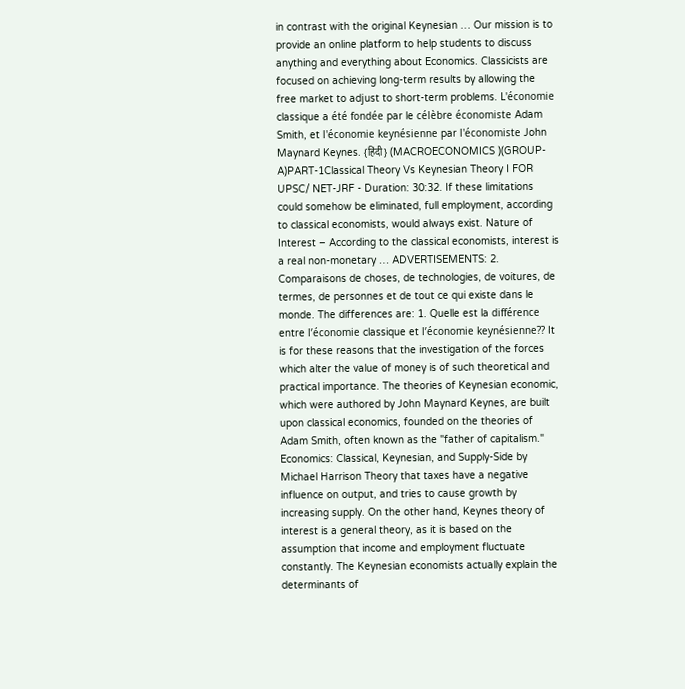in contrast with the original Keynesian … Our mission is to provide an online platform to help students to discuss anything and everything about Economics. Classicists are focused on achieving long-term results by allowing the free market to adjust to short-term problems. L'économie classique a été fondée par le célèbre économiste Adam Smith, et l'économie keynésienne par l'économiste John Maynard Keynes. {हिंदी} (MACROECONOMICS )(GROUP-A)PART-1Classical Theory Vs Keynesian Theory I FOR UPSC/ NET-JRF - Duration: 30:32. If these limitations could somehow be eliminated, full employment, according to classical economists, would always exist. Nature of Interest – According to the classical economists, interest is a real non-monetary … ADVERTISEMENTS: 2. Comparaisons de choses, de technologies, de voitures, de termes, de personnes et de tout ce qui existe dans le monde. The differences are: 1. Quelle est la différence entre l’économie classique et l’économie keynésienne?? It is for these reasons that the investigation of the forces which alter the value of money is of such theoretical and practical importance. The theories of Keynesian economic, which were authored by John Maynard Keynes, are built upon classical economics, founded on the theories of Adam Smith, often known as the "father of capitalism." Economics: Classical, Keynesian, and Supply-Side by Michael Harrison Theory that taxes have a negative influence on output, and tries to cause growth by increasing supply. On the other hand, Keynes theory of interest is a general theory, as it is based on the assumption that income and employment fluctuate constantly. The Keynesian economists actually explain the determinants of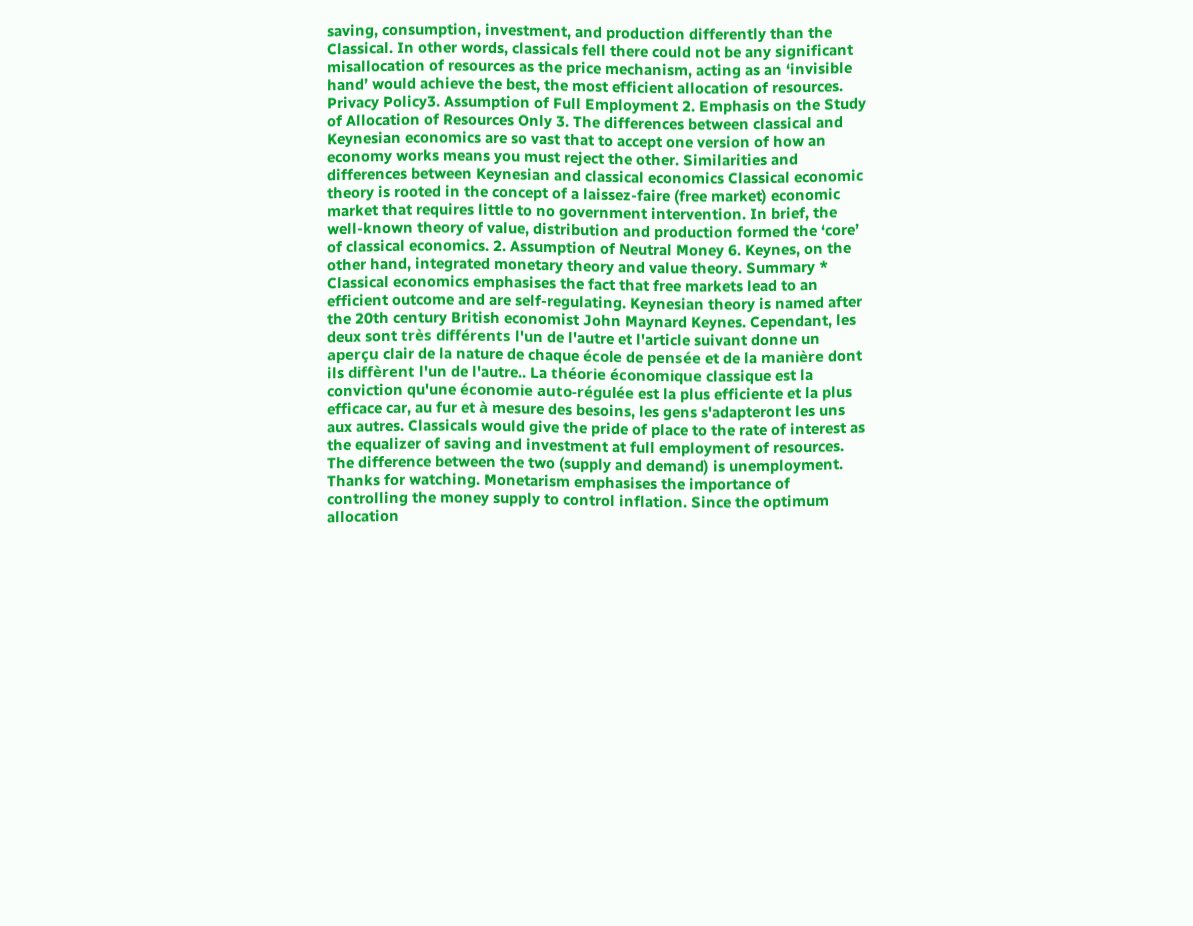saving, consumption, investment, and production differently than the Classical. In other words, classicals fell there could not be any significant misallocation of resources as the price mechanism, acting as an ‘invisible hand’ would achieve the best, the most efficient allocation of resources. Privacy Policy3. Assumption of Full Employment 2. Emphasis on the Study of Allocation of Resources Only 3. The differences between classical and Keynesian economics are so vast that to accept one version of how an economy works means you must reject the other. Similarities and differences between Keynesian and classical economics Classical economic theory is rooted in the concept of a laissez-faire (free market) economic market that requires little to no government intervention. In brief, the well-known theory of value, distribution and production formed the ‘core’ of classical economics. 2. Assumption of Neutral Money 6. Keynes, on the other hand, integrated monetary theory and value theory. Summary * Classical economics emphasises the fact that free markets lead to an efficient outcome and are self-regulating. Keynesian theory is named after the 20th century British economist John Maynard Keynes. Cependant, les deux sont très différents l'un de l'autre et l'article suivant donne un aperçu clair de la nature de chaque école de pensée et de la manière dont ils diffèrent l'un de l'autre.. La théorie économique classique est la conviction qu'une économie auto-régulée est la plus efficiente et la plus efficace car, au fur et à mesure des besoins, les gens s'adapteront les uns aux autres. Classicals would give the pride of place to the rate of interest as the equalizer of saving and investment at full employment of resources. The difference between the two (supply and demand) is unemployment. Thanks for watching. Monetarism emphasises the importance of controlling the money supply to control inflation. Since the optimum allocation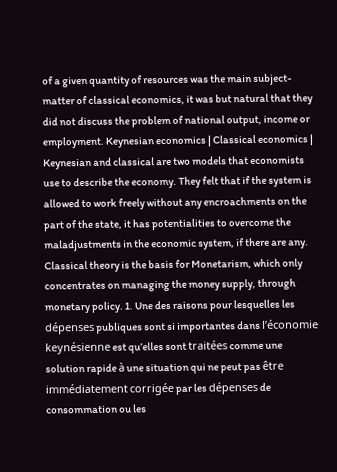of a given quantity of resources was the main subject-matter of classical economics, it was but natural that they did not discuss the problem of national output, income or employment. Keynesian economics | Classical economics | Keynesian and classical are two models that economists use to describe the economy. They felt that if the system is allowed to work freely without any encroachments on the part of the state, it has potentialities to overcome the maladjustments in the economic system, if there are any. Classical theory is the basis for Monetarism, which only concentrates on managing the money supply, through monetary policy. 1. Une des raisons pour lesquelles les dépenses publiques sont si importantes dans l’économie keynésienne est qu’elles sont traitées comme une solution rapide à une situation qui ne peut pas être immédiatement corrigée par les dépenses de consommation ou les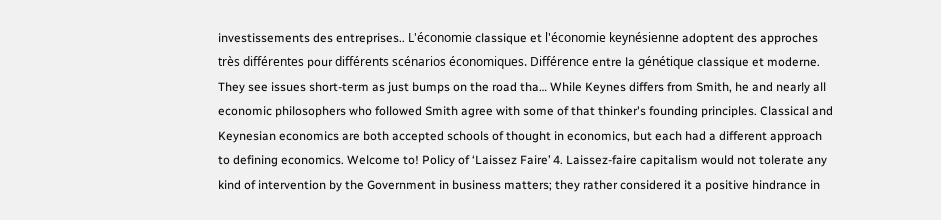investissements des entreprises.. L'économie classique et l'économie keynésienne adoptent des approches très différentes pour différents scénarios économiques. Différence entre la génétique classique et moderne. They see issues short-term as just bumps on the road tha… While Keynes differs from Smith, he and nearly all economic philosophers who followed Smith agree with some of that thinker's founding principles. Classical and Keynesian economics are both accepted schools of thought in economics, but each had a different approach to defining economics. Welcome to! Policy of ‘Laissez Faire’ 4. Laissez-faire capitalism would not tolerate any kind of intervention by the Government in business matters; they rather considered it a positive hindrance in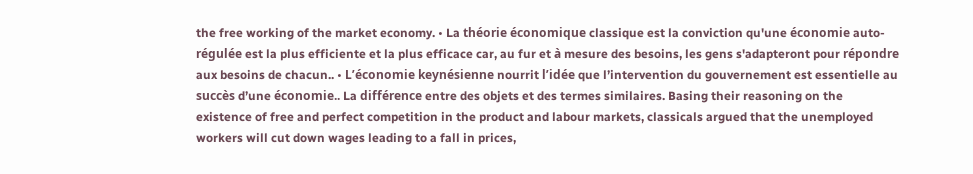the free working of the market economy. • La théorie économique classique est la conviction qu'une économie auto-régulée est la plus efficiente et la plus efficace car, au fur et à mesure des besoins, les gens s'adapteront pour répondre aux besoins de chacun.. • L’économie keynésienne nourrit l’idée que l’intervention du gouvernement est essentielle au succès d’une économie.. La différence entre des objets et des termes similaires. Basing their reasoning on the existence of free and perfect competition in the product and labour markets, classicals argued that the unemployed workers will cut down wages leading to a fall in prices,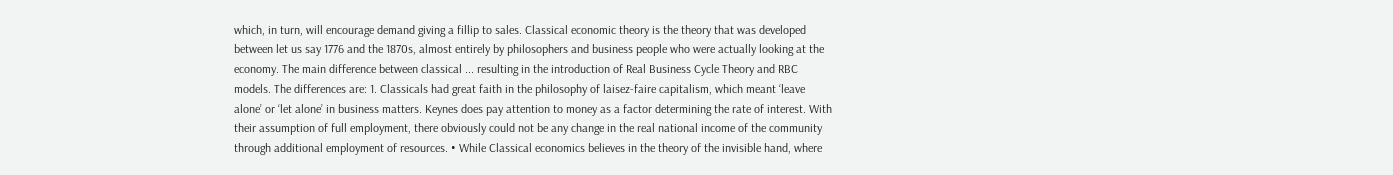which, in turn, will encourage demand giving a fillip to sales. Classical economic theory is the theory that was developed between let us say 1776 and the 1870s, almost entirely by philosophers and business people who were actually looking at the economy. The main difference between classical ... resulting in the introduction of Real Business Cycle Theory and RBC models. The differences are: 1. Classicals had great faith in the philosophy of laisez-faire capitalism, which meant ‘leave alone’ or ‘let alone’ in business matters. Keynes does pay attention to money as a factor determining the rate of interest. With their assumption of full employment, there obviously could not be any change in the real national income of the community through additional employment of resources. • While Classical economics believes in the theory of the invisible hand, where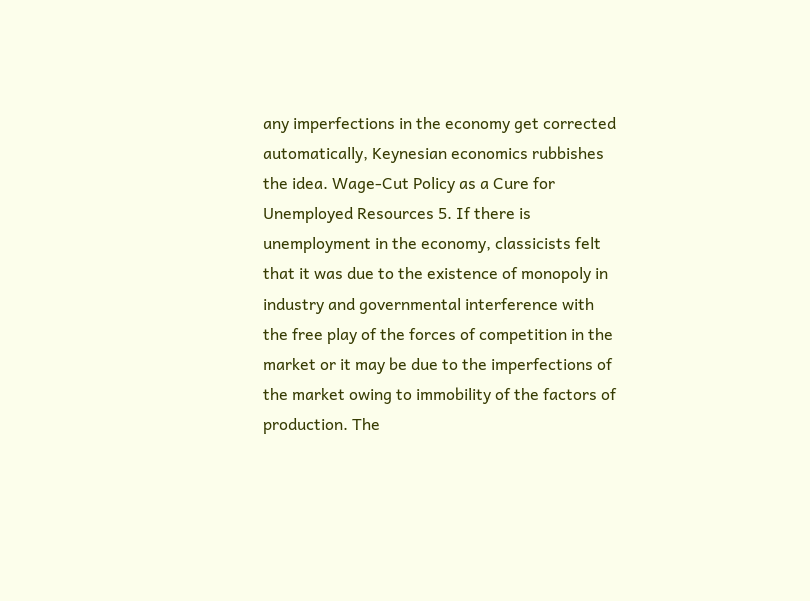any imperfections in the economy get corrected automatically, Keynesian economics rubbishes the idea. Wage-Cut Policy as a Cure for Unemployed Resources 5. If there is unemployment in the economy, classicists felt that it was due to the existence of monopoly in industry and governmental interference with the free play of the forces of competition in the market or it may be due to the imperfections of the market owing to immobility of the factors of production. The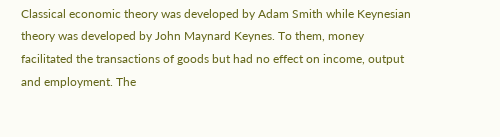Classical economic theory was developed by Adam Smith while Keynesian theory was developed by John Maynard Keynes. To them, money facilitated the transactions of goods but had no effect on income, output and employment. The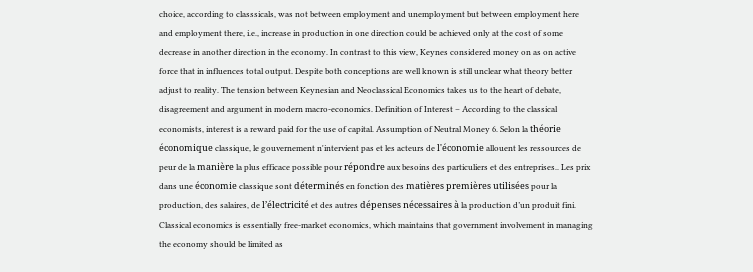choice, according to classsicals, was not between employment and unemployment but between employment here and employment there, i.e., increase in production in one direction could be achieved only at the cost of some decrease in another direction in the economy. In contrast to this view, Keynes considered money on as on active force that in influences total output. Despite both conceptions are well known is still unclear what theory better adjust to reality. The tension between Keynesian and Neoclassical Economics takes us to the heart of debate, disagreement and argument in modern macro-economics. Definition of Interest – According to the classical economists, interest is a reward paid for the use of capital. Assumption of Neutral Money 6. Selon la théorie économique classique, le gouvernement n'intervient pas et les acteurs de l'économie allouent les ressources de peur de la manière la plus efficace possible pour répondre aux besoins des particuliers et des entreprises.. Les prix dans une économie classique sont déterminés en fonction des matières premières utilisées pour la production, des salaires, de l’électricité et des autres dépenses nécessaires à la production d’un produit fini. Classical economics is essentially free-market economics, which maintains that government involvement in managing the economy should be limited as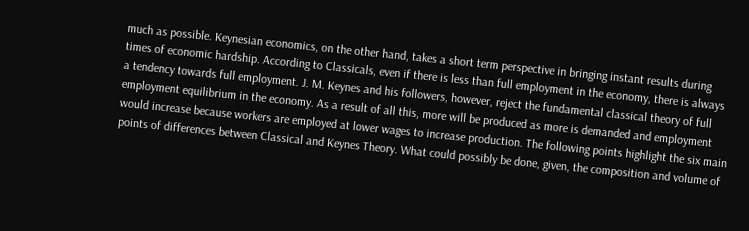much as possible. Keynesian economics, on the other hand, takes a short term perspective in bringing instant results during times of economic hardship. According to Classicals, even if there is less than full employment in the economy, there is always a tendency towards full employment. J. M. Keynes and his followers, however, reject the fundamental classical theory of full employment equilibrium in the economy. As a result of all this, more will be produced as more is demanded and employment would increase because workers are employed at lower wages to increase production. The following points highlight the six main points of differences between Classical and Keynes Theory. What could possibly be done, given, the composition and volume of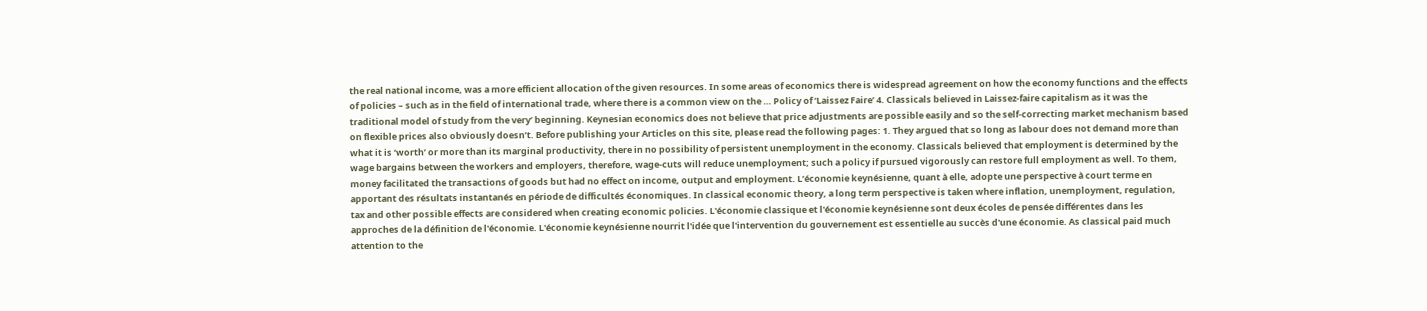the real national income, was a more efficient allocation of the given resources. In some areas of economics there is widespread agreement on how the economy functions and the effects of policies – such as in the field of international trade, where there is a common view on the … Policy of ‘Laissez Faire’ 4. Classicals believed in Laissez-faire capitalism as it was the traditional model of study from the very’ beginning. Keynesian economics does not believe that price adjustments are possible easily and so the self-correcting market mechanism based on flexible prices also obviously doesn’t. Before publishing your Articles on this site, please read the following pages: 1. They argued that so long as labour does not demand more than what it is ‘worth’ or more than its marginal productivity, there in no possibility of persistent unemployment in the economy. Classicals believed that employment is determined by the wage bargains between the workers and employers, therefore, wage-cuts will reduce unemployment; such a policy if pursued vigorously can restore full employment as well. To them, money facilitated the transactions of goods but had no effect on income, output and employment. L’économie keynésienne, quant à elle, adopte une perspective à court terme en apportant des résultats instantanés en période de difficultés économiques. In classical economic theory, a long term perspective is taken where inflation, unemployment, regulation, tax and other possible effects are considered when creating economic policies. L'économie classique et l'économie keynésienne sont deux écoles de pensée différentes dans les approches de la définition de l'économie. L'économie keynésienne nourrit l'idée que l'intervention du gouvernement est essentielle au succès d'une économie. As classical paid much attention to the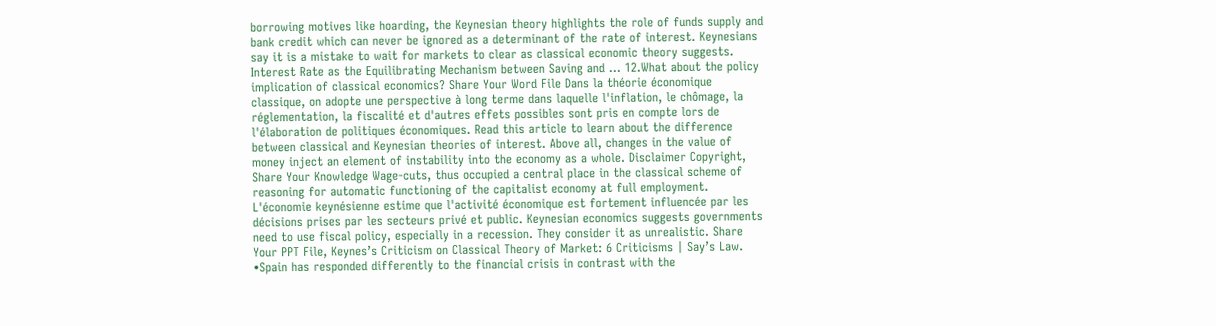borrowing motives like hoarding, the Keynesian theory highlights the role of funds supply and bank credit which can never be ignored as a determinant of the rate of interest. Keynesians say it is a mistake to wait for markets to clear as classical economic theory suggests. Interest Rate as the Equilibrating Mechanism between Saving and … 12.What about the policy implication of classical economics? Share Your Word File Dans la théorie économique classique, on adopte une perspective à long terme dans laquelle l'inflation, le chômage, la réglementation, la fiscalité et d'autres effets possibles sont pris en compte lors de l'élaboration de politiques économiques. Read this article to learn about the difference between classical and Keynesian theories of interest. Above all, changes in the value of money inject an element of instability into the economy as a whole. Disclaimer Copyright, Share Your Knowledge Wage-cuts, thus occupied a central place in the classical scheme of reasoning for automatic functioning of the capitalist economy at full employment. L'économie keynésienne estime que l'activité économique est fortement influencée par les décisions prises par les secteurs privé et public. Keynesian economics suggests governments need to use fiscal policy, especially in a recession. They consider it as unrealistic. Share Your PPT File, Keynes’s Criticism on Classical Theory of Market: 6 Criticisms | Say’s Law. •Spain has responded differently to the financial crisis in contrast with the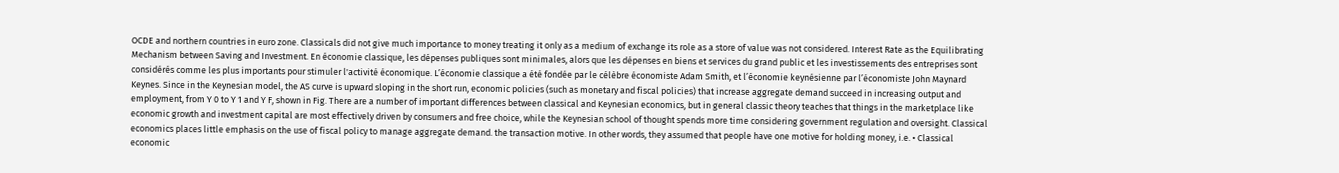OCDE and northern countries in euro zone. Classicals did not give much importance to money treating it only as a medium of exchange its role as a store of value was not considered. Interest Rate as the Equilibrating Mechanism between Saving and Investment. En économie classique, les dépenses publiques sont minimales, alors que les dépenses en biens et services du grand public et les investissements des entreprises sont considérés comme les plus importants pour stimuler l'activité économique. L’économie classique a été fondée par le célèbre économiste Adam Smith, et l’économie keynésienne par l’économiste John Maynard Keynes. Since in the Keynesian model, the AS curve is upward sloping in the short run, economic policies (such as monetary and fiscal policies) that increase aggregate demand succeed in increasing output and employment, from Y 0 to Y 1 and Y F, shown in Fig. There are a number of important differences between classical and Keynesian economics, but in general classic theory teaches that things in the marketplace like economic growth and investment capital are most effectively driven by consumers and free choice, while the Keynesian school of thought spends more time considering government regulation and oversight. Classical economics places little emphasis on the use of fiscal policy to manage aggregate demand. the transaction motive. In other words, they assumed that people have one motive for holding money, i.e. • Classical economic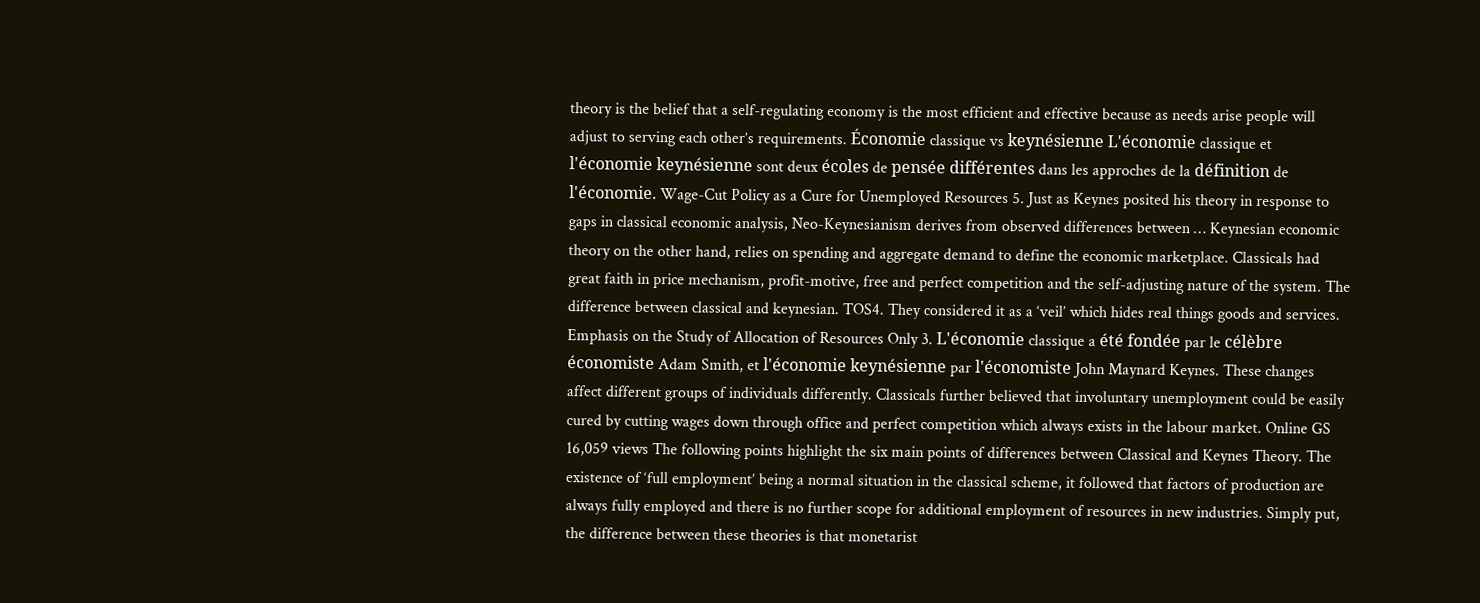theory is the belief that a self-regulating economy is the most efficient and effective because as needs arise people will adjust to serving each other’s requirements. Économie classique vs keynésienne L'économie classique et l'économie keynésienne sont deux écoles de pensée différentes dans les approches de la définition de l'économie. Wage-Cut Policy as a Cure for Unemployed Resources 5. Just as Keynes posited his theory in response to gaps in classical economic analysis, Neo-Keynesianism derives from observed differences between … Keynesian economic theory on the other hand, relies on spending and aggregate demand to define the economic marketplace. Classicals had great faith in price mechanism, profit-motive, free and perfect competition and the self-adjusting nature of the system. The difference between classical and keynesian. TOS4. They considered it as a ‘veil’ which hides real things goods and services. Emphasis on the Study of Allocation of Resources Only 3. L'économie classique a été fondée par le célèbre économiste Adam Smith, et l'économie keynésienne par l'économiste John Maynard Keynes. These changes affect different groups of individuals differently. Classicals further believed that involuntary unemployment could be easily cured by cutting wages down through office and perfect competition which always exists in the labour market. Online GS 16,059 views The following points highlight the six main points of differences between Classical and Keynes Theory. The existence of ‘full employment’ being a normal situation in the classical scheme, it followed that factors of production are always fully employed and there is no further scope for additional employment of resources in new industries. Simply put, the difference between these theories is that monetarist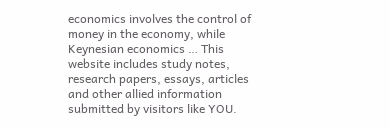economics involves the control of money in the economy, while Keynesian economics … This website includes study notes, research papers, essays, articles and other allied information submitted by visitors like YOU.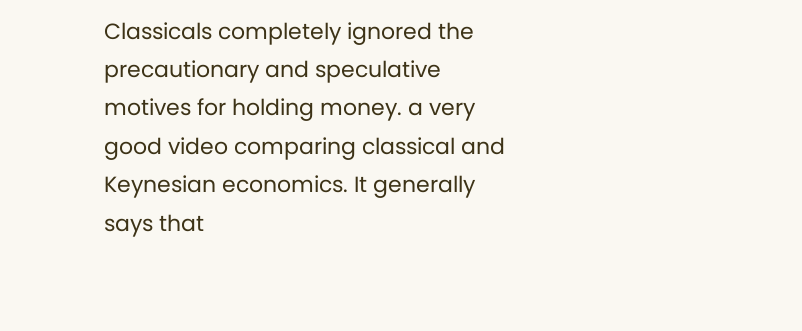Classicals completely ignored the precautionary and speculative motives for holding money. a very good video comparing classical and Keynesian economics. It generally says that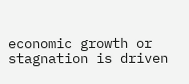economic growth or stagnation is driven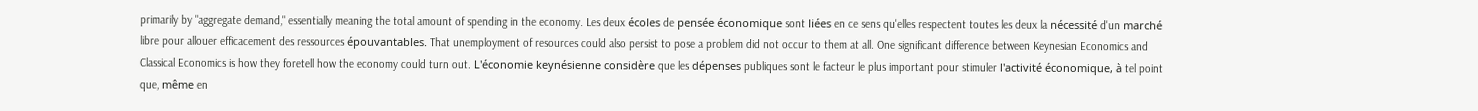primarily by "aggregate demand," essentially meaning the total amount of spending in the economy. Les deux écoles de pensée économique sont liées en ce sens qu'elles respectent toutes les deux la nécessité d'un marché libre pour allouer efficacement des ressources épouvantables. That unemployment of resources could also persist to pose a problem did not occur to them at all. One significant difference between Keynesian Economics and Classical Economics is how they foretell how the economy could turn out. L'économie keynésienne considère que les dépenses publiques sont le facteur le plus important pour stimuler l'activité économique, à tel point que, même en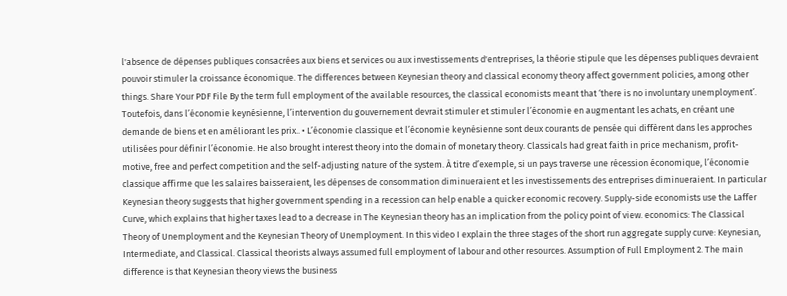l'absence de dépenses publiques consacrées aux biens et services ou aux investissements d'entreprises, la théorie stipule que les dépenses publiques devraient pouvoir stimuler la croissance économique. The differences between Keynesian theory and classical economy theory affect government policies, among other things. Share Your PDF File By the term full employment of the available resources, the classical economists meant that ‘there is no involuntary unemployment’. Toutefois, dans l’économie keynésienne, l’intervention du gouvernement devrait stimuler et stimuler l’économie en augmentant les achats, en créant une demande de biens et en améliorant les prix.. • L’économie classique et l’économie keynésienne sont deux courants de pensée qui diffèrent dans les approches utilisées pour définir l’économie. He also brought interest theory into the domain of monetary theory. Classicals had great faith in price mechanism, profit-motive, free and perfect competition and the self-adjusting nature of the system. À titre d’exemple, si un pays traverse une récession économique, l’économie classique affirme que les salaires baisseraient, les dépenses de consommation diminueraient et les investissements des entreprises diminueraient. In particular Keynesian theory suggests that higher government spending in a recession can help enable a quicker economic recovery. Supply-side economists use the Laffer Curve, which explains that higher taxes lead to a decrease in The Keynesian theory has an implication from the policy point of view. economics: The Classical Theory of Unemployment and the Keynesian Theory of Unemployment. In this video I explain the three stages of the short run aggregate supply curve: Keynesian, Intermediate, and Classical. Classical theorists always assumed full employment of labour and other resources. Assumption of Full Employment 2. The main difference is that Keynesian theory views the business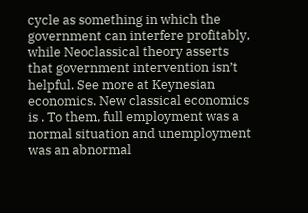cycle as something in which the government can interfere profitably, while Neoclassical theory asserts that government intervention isn’t helpful. See more at Keynesian economics. New classical economics is . To them, full employment was a normal situation and unemployment was an abnormal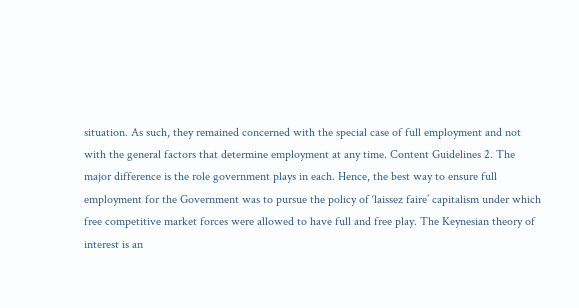situation. As such, they remained concerned with the special case of full employment and not with the general factors that determine employment at any time. Content Guidelines 2. The major difference is the role government plays in each. Hence, the best way to ensure full employment for the Government was to pursue the policy of ‘laissez faire’ capitalism under which free competitive market forces were allowed to have full and free play. The Keynesian theory of interest is an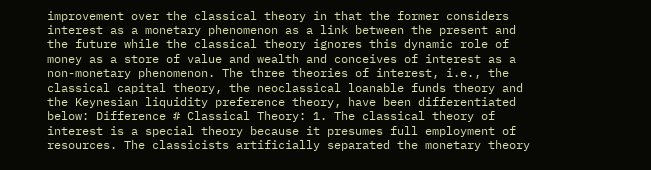improvement over the classical theory in that the former considers interest as a monetary phenomenon as a link between the present and the future while the classical theory ignores this dynamic role of money as a store of value and wealth and conceives of interest as a non-monetary phenomenon. The three theories of interest, i.e., the classical capital theory, the neoclassical loanable funds theory and the Keynesian liquidity preference theory, have been differentiated below: Difference # Classical Theory: 1. The classical theory of interest is a special theory because it presumes full employment of resources. The classicists artificially separated the monetary theory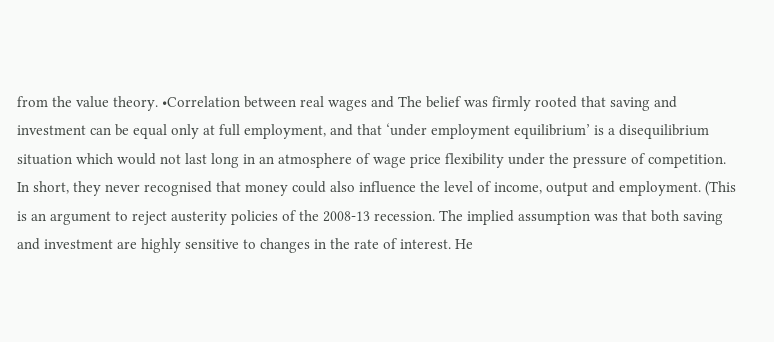from the value theory. •Correlation between real wages and The belief was firmly rooted that saving and investment can be equal only at full employment, and that ‘under employment equilibrium’ is a disequilibrium situation which would not last long in an atmosphere of wage price flexibility under the pressure of competition. In short, they never recognised that money could also influence the level of income, output and employment. (This is an argument to reject austerity policies of the 2008-13 recession. The implied assumption was that both saving and investment are highly sensitive to changes in the rate of interest. He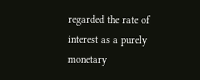regarded the rate of interest as a purely monetary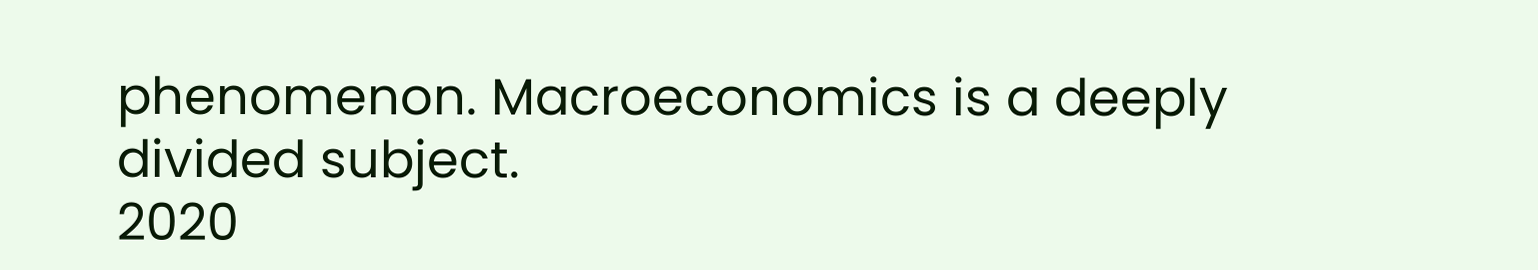phenomenon. Macroeconomics is a deeply divided subject.
2020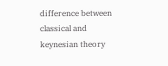difference between classical and keynesian theory